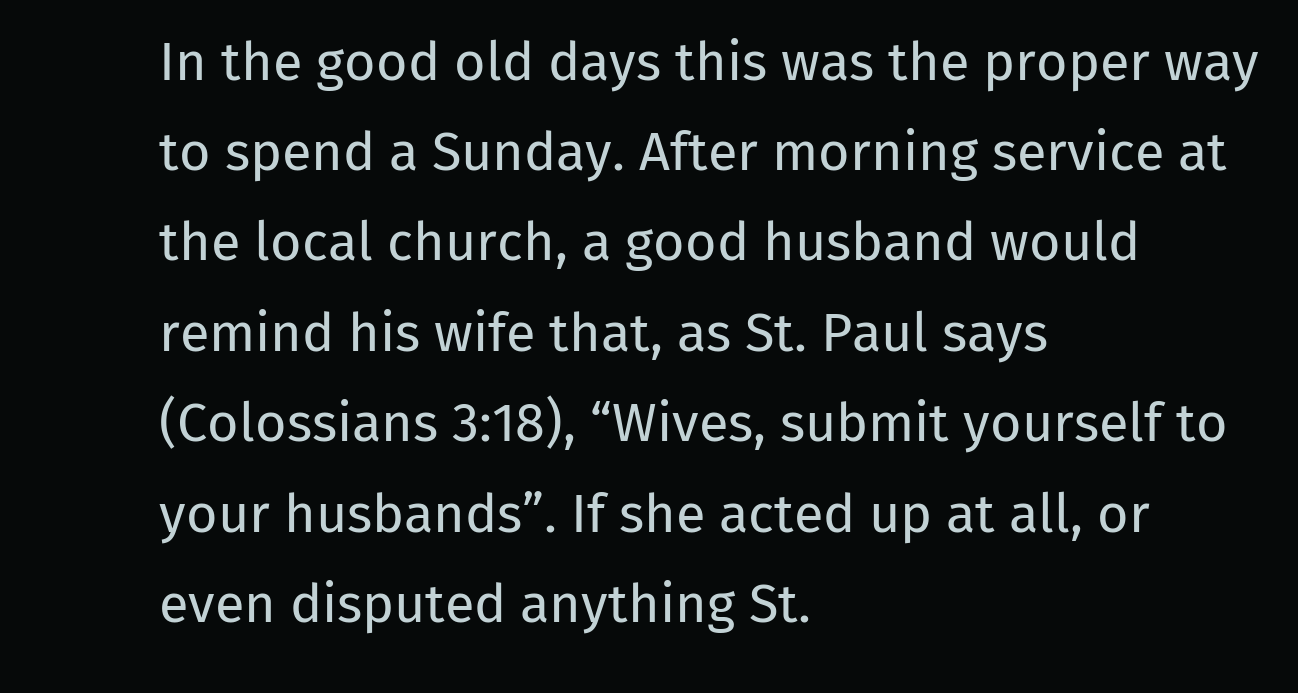In the good old days this was the proper way to spend a Sunday. After morning service at the local church, a good husband would remind his wife that, as St. Paul says (Colossians 3:18), “Wives, submit yourself to your husbands”. If she acted up at all, or even disputed anything St.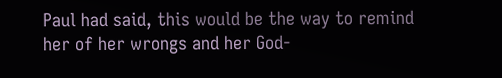Paul had said, this would be the way to remind her of her wrongs and her God-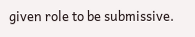given role to be submissive.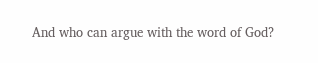And who can argue with the word of God?